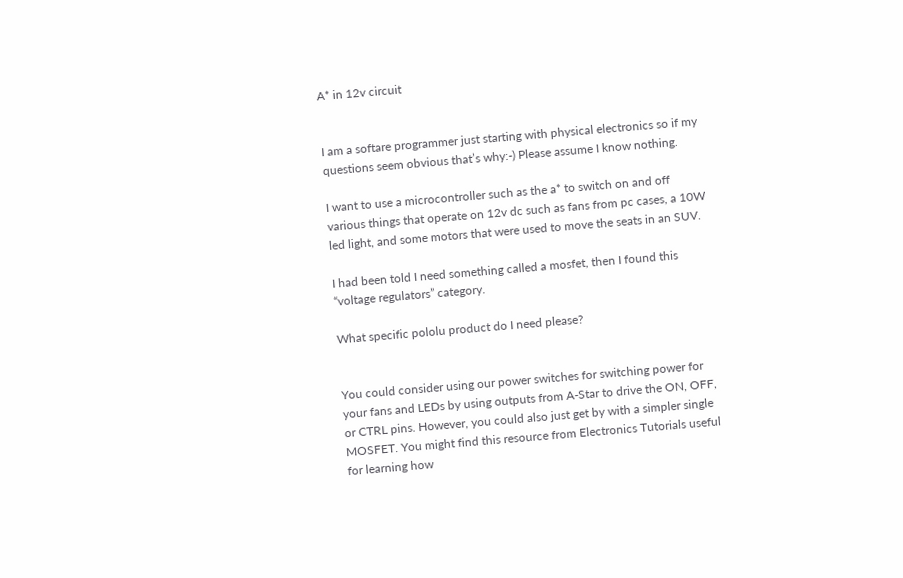A* in 12v circuit


I am a softare programmer just starting with physical electronics so if my questions seem obvious that’s why:-) Please assume I know nothing.

I want to use a microcontroller such as the a* to switch on and off various things that operate on 12v dc such as fans from pc cases, a 10W led light, and some motors that were used to move the seats in an SUV.

I had been told I need something called a mosfet, then I found this “voltage regulators” category.

What specific pololu product do I need please?


You could consider using our power switches for switching power for your fans and LEDs by using outputs from A-Star to drive the ON, OFF, or CTRL pins. However, you could also just get by with a simpler single MOSFET. You might find this resource from Electronics Tutorials useful for learning how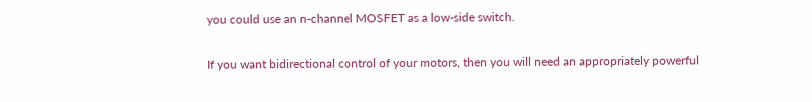you could use an n-channel MOSFET as a low-side switch.

If you want bidirectional control of your motors, then you will need an appropriately powerful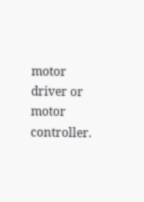motor driver or motor controller.